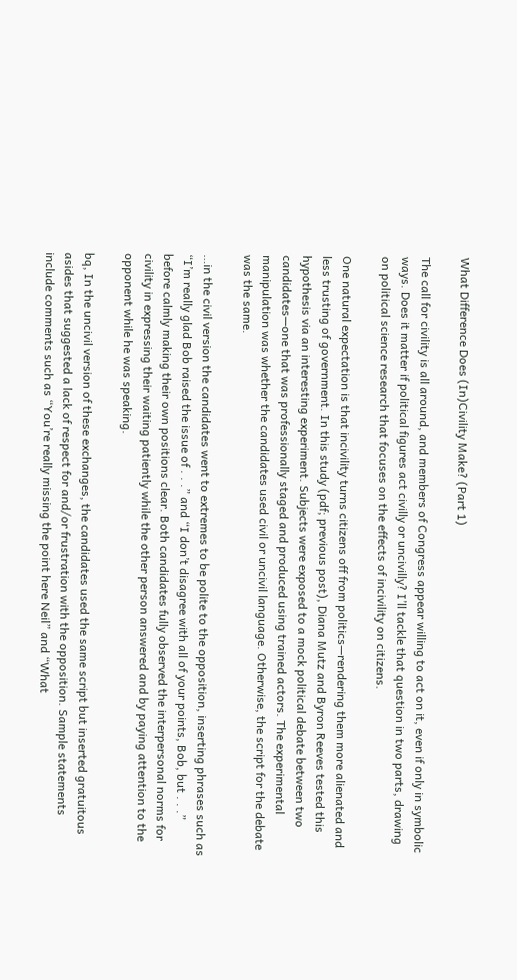What Difference Does (In)Civility Make? (Part 1)

The call for civility is all around, and members of Congress appear willing to act on it, even if only in symbolic ways. Does it matter if political figures act civilly or uncivilly? I’ll tackle that question in two parts, drawing on political science research that focuses on the effects of incivility on citizens.

One natural expectation is that incivility turns citizens off from politics—rendering them more alienated and less trusting of government. In this study (pdf; previous post), Diana Mutz and Byron Reeves tested this hypothesis via an interesting experiment. Subjects were exposed to a mock political debate between two candidates—one that was professionally staged and produced using trained actors. The experimental manipulation was whether the candidates used civil or uncivil language. Otherwise, the script for the debate was the same.

…in the civil version the candidates went to extremes to be polite to the opposition, inserting phrases such as “I’m really glad Bob raised the issue of . . .” and “I don’t disagree with all of your points, Bob, but . . .” before calmly making their own positions clear. Both candidates fully observed the interpersonal norms for civility in expressing their waiting patiently while the other person answered and by paying attention to the opponent while he was speaking.

bq, In the uncivil version of these exchanges, the candidates used the same script but inserted gratuitous asides that suggested a lack of respect for and/or frustration with the opposition. Sample statements include comments such as “You’re really missing the point here Neil” and “What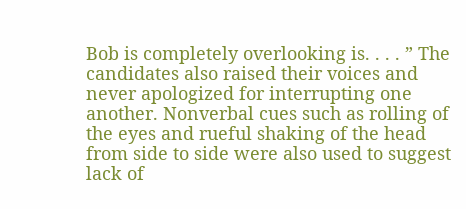Bob is completely overlooking is. . . . ” The candidates also raised their voices and never apologized for interrupting one another. Nonverbal cues such as rolling of the eyes and rueful shaking of the head from side to side were also used to suggest lack of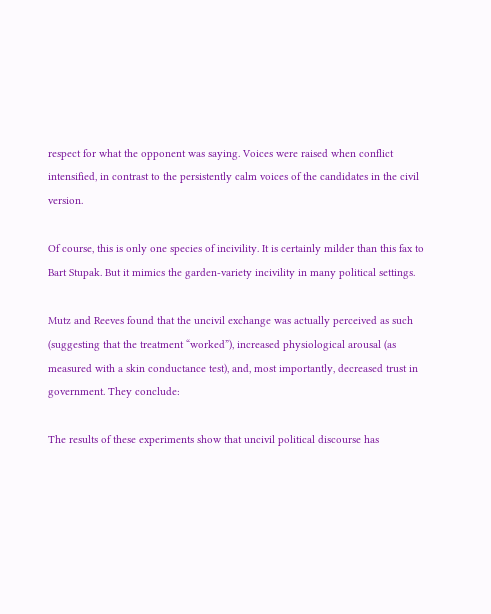respect for what the opponent was saying. Voices were raised when conflict intensified, in contrast to the persistently calm voices of the candidates in the civil version.

Of course, this is only one species of incivility. It is certainly milder than this fax to Bart Stupak. But it mimics the garden-variety incivility in many political settings.

Mutz and Reeves found that the uncivil exchange was actually perceived as such (suggesting that the treatment “worked”), increased physiological arousal (as measured with a skin conductance test), and, most importantly, decreased trust in government. They conclude:

The results of these experiments show that uncivil political discourse has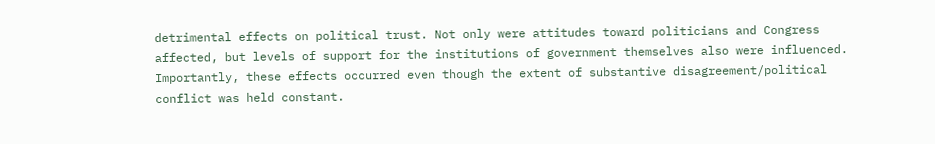detrimental effects on political trust. Not only were attitudes toward politicians and Congress affected, but levels of support for the institutions of government themselves also were influenced. Importantly, these effects occurred even though the extent of substantive disagreement/political conflict was held constant.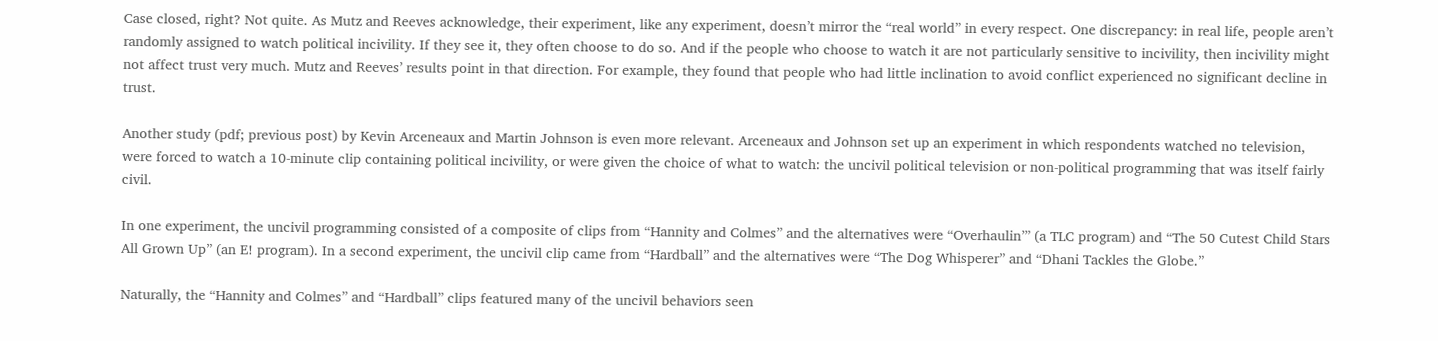Case closed, right? Not quite. As Mutz and Reeves acknowledge, their experiment, like any experiment, doesn’t mirror the “real world” in every respect. One discrepancy: in real life, people aren’t randomly assigned to watch political incivility. If they see it, they often choose to do so. And if the people who choose to watch it are not particularly sensitive to incivility, then incivility might not affect trust very much. Mutz and Reeves’ results point in that direction. For example, they found that people who had little inclination to avoid conflict experienced no significant decline in trust.

Another study (pdf; previous post) by Kevin Arceneaux and Martin Johnson is even more relevant. Arceneaux and Johnson set up an experiment in which respondents watched no television, were forced to watch a 10-minute clip containing political incivility, or were given the choice of what to watch: the uncivil political television or non-political programming that was itself fairly civil.

In one experiment, the uncivil programming consisted of a composite of clips from “Hannity and Colmes” and the alternatives were “Overhaulin’” (a TLC program) and “The 50 Cutest Child Stars All Grown Up” (an E! program). In a second experiment, the uncivil clip came from “Hardball” and the alternatives were “The Dog Whisperer” and “Dhani Tackles the Globe.”

Naturally, the “Hannity and Colmes” and “Hardball” clips featured many of the uncivil behaviors seen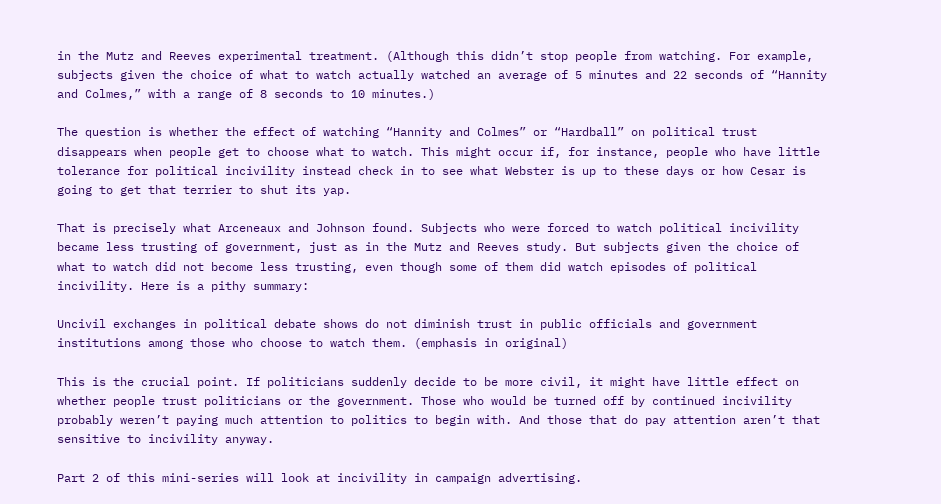in the Mutz and Reeves experimental treatment. (Although this didn’t stop people from watching. For example, subjects given the choice of what to watch actually watched an average of 5 minutes and 22 seconds of “Hannity and Colmes,” with a range of 8 seconds to 10 minutes.)

The question is whether the effect of watching “Hannity and Colmes” or “Hardball” on political trust disappears when people get to choose what to watch. This might occur if, for instance, people who have little tolerance for political incivility instead check in to see what Webster is up to these days or how Cesar is going to get that terrier to shut its yap.

That is precisely what Arceneaux and Johnson found. Subjects who were forced to watch political incivility became less trusting of government, just as in the Mutz and Reeves study. But subjects given the choice of what to watch did not become less trusting, even though some of them did watch episodes of political incivility. Here is a pithy summary:

Uncivil exchanges in political debate shows do not diminish trust in public officials and government institutions among those who choose to watch them. (emphasis in original)

This is the crucial point. If politicians suddenly decide to be more civil, it might have little effect on whether people trust politicians or the government. Those who would be turned off by continued incivility probably weren’t paying much attention to politics to begin with. And those that do pay attention aren’t that sensitive to incivility anyway.

Part 2 of this mini-series will look at incivility in campaign advertising.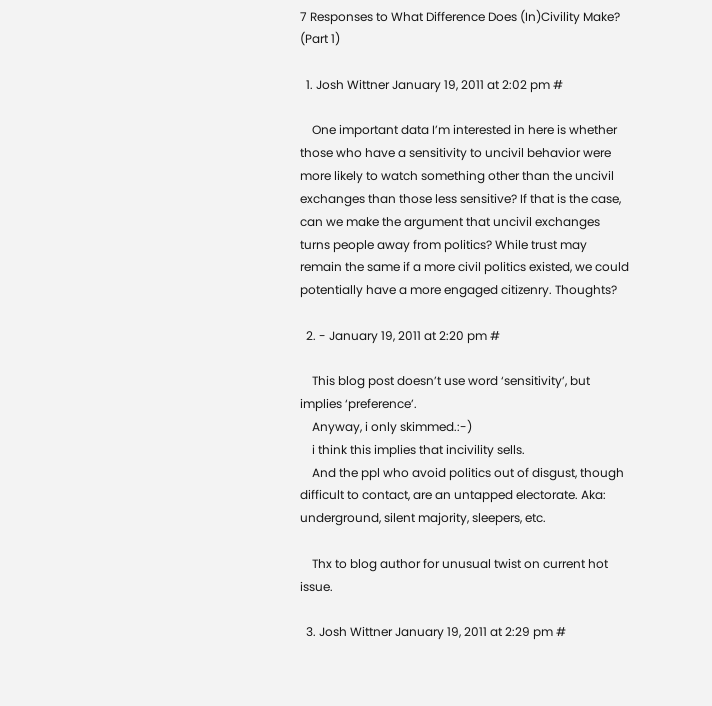7 Responses to What Difference Does (In)Civility Make? (Part 1)

  1. Josh Wittner January 19, 2011 at 2:02 pm #

    One important data I’m interested in here is whether those who have a sensitivity to uncivil behavior were more likely to watch something other than the uncivil exchanges than those less sensitive? If that is the case, can we make the argument that uncivil exchanges turns people away from politics? While trust may remain the same if a more civil politics existed, we could potentially have a more engaged citizenry. Thoughts?

  2. - January 19, 2011 at 2:20 pm #

    This blog post doesn’t use word ‘sensitivity’, but implies ‘preference’.
    Anyway, i only skimmed.:-)
    i think this implies that incivility sells.
    And the ppl who avoid politics out of disgust, though difficult to contact, are an untapped electorate. Aka: underground, silent majority, sleepers, etc.

    Thx to blog author for unusual twist on current hot issue.

  3. Josh Wittner January 19, 2011 at 2:29 pm #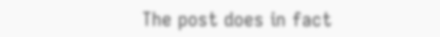The post does in fact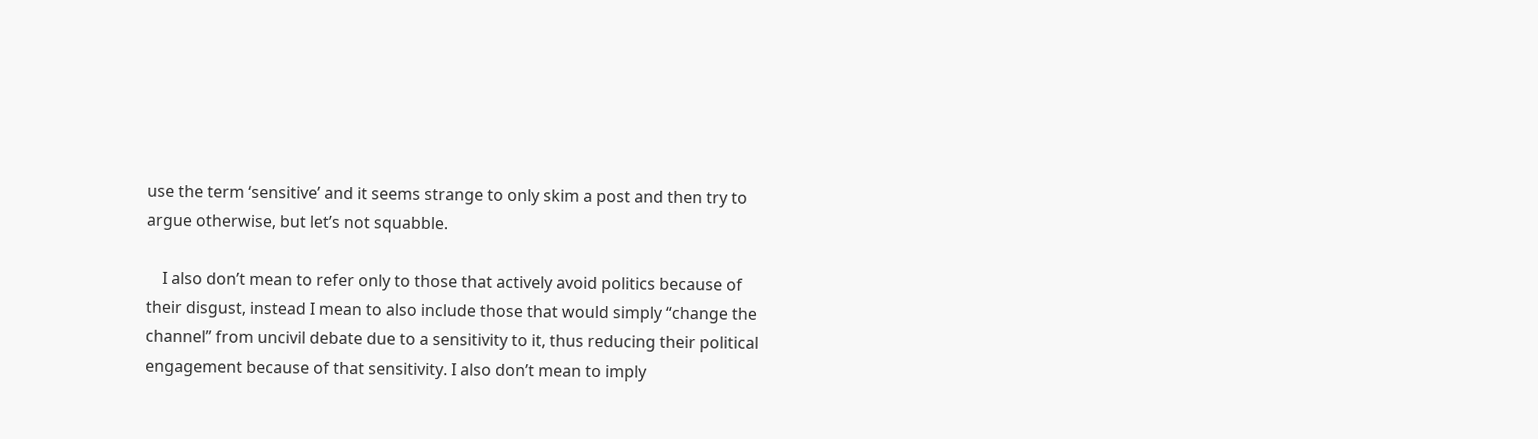use the term ‘sensitive’ and it seems strange to only skim a post and then try to argue otherwise, but let’s not squabble.

    I also don’t mean to refer only to those that actively avoid politics because of their disgust, instead I mean to also include those that would simply “change the channel” from uncivil debate due to a sensitivity to it, thus reducing their political engagement because of that sensitivity. I also don’t mean to imply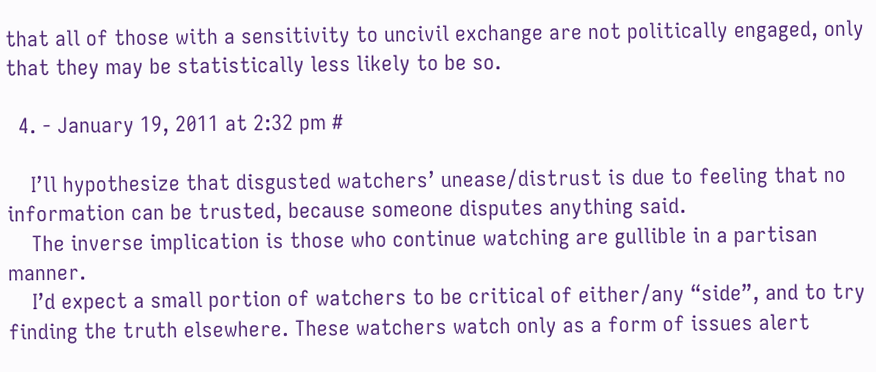that all of those with a sensitivity to uncivil exchange are not politically engaged, only that they may be statistically less likely to be so.

  4. - January 19, 2011 at 2:32 pm #

    I’ll hypothesize that disgusted watchers’ unease/distrust is due to feeling that no information can be trusted, because someone disputes anything said.
    The inverse implication is those who continue watching are gullible in a partisan manner.
    I’d expect a small portion of watchers to be critical of either/any “side”, and to try finding the truth elsewhere. These watchers watch only as a form of issues alert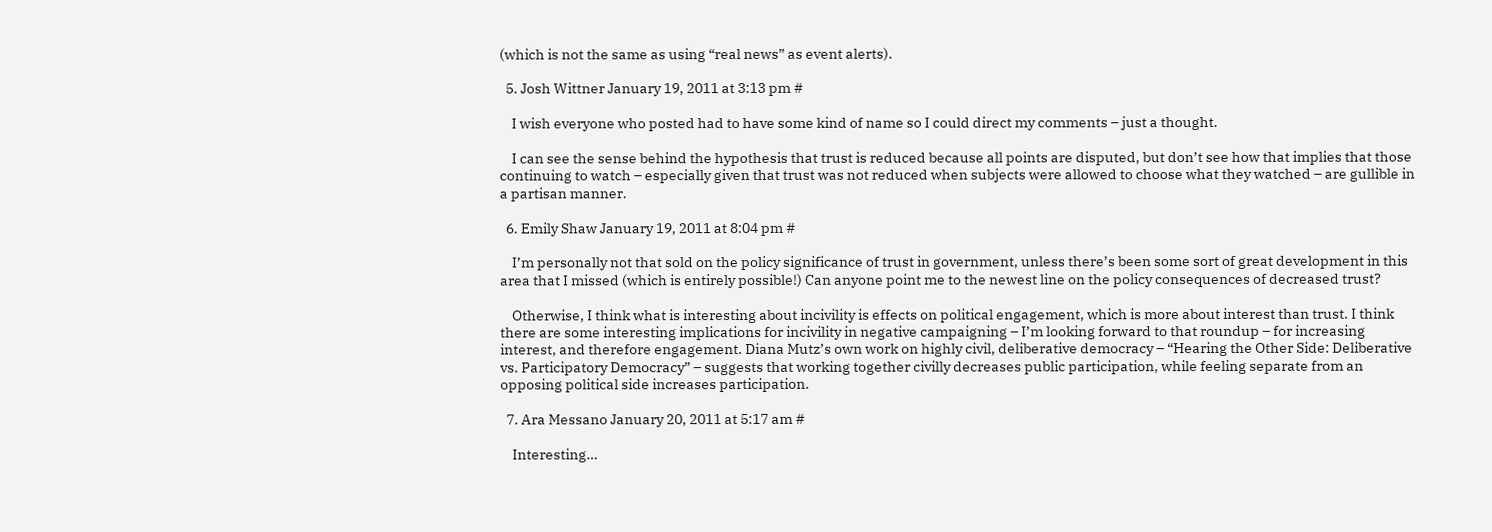(which is not the same as using “real news” as event alerts).

  5. Josh Wittner January 19, 2011 at 3:13 pm #

    I wish everyone who posted had to have some kind of name so I could direct my comments – just a thought.

    I can see the sense behind the hypothesis that trust is reduced because all points are disputed, but don’t see how that implies that those continuing to watch – especially given that trust was not reduced when subjects were allowed to choose what they watched – are gullible in a partisan manner.

  6. Emily Shaw January 19, 2011 at 8:04 pm #

    I’m personally not that sold on the policy significance of trust in government, unless there’s been some sort of great development in this area that I missed (which is entirely possible!) Can anyone point me to the newest line on the policy consequences of decreased trust?

    Otherwise, I think what is interesting about incivility is effects on political engagement, which is more about interest than trust. I think there are some interesting implications for incivility in negative campaigning – I’m looking forward to that roundup – for increasing interest, and therefore engagement. Diana Mutz’s own work on highly civil, deliberative democracy – “Hearing the Other Side: Deliberative vs. Participatory Democracy” – suggests that working together civilly decreases public participation, while feeling separate from an opposing political side increases participation.

  7. Ara Messano January 20, 2011 at 5:17 am #

    Interesting…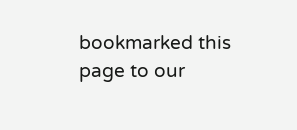bookmarked this page to our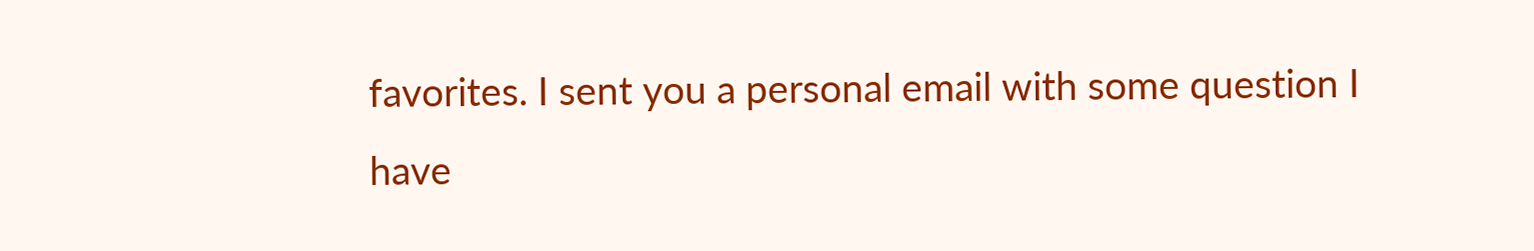favorites. I sent you a personal email with some question I have